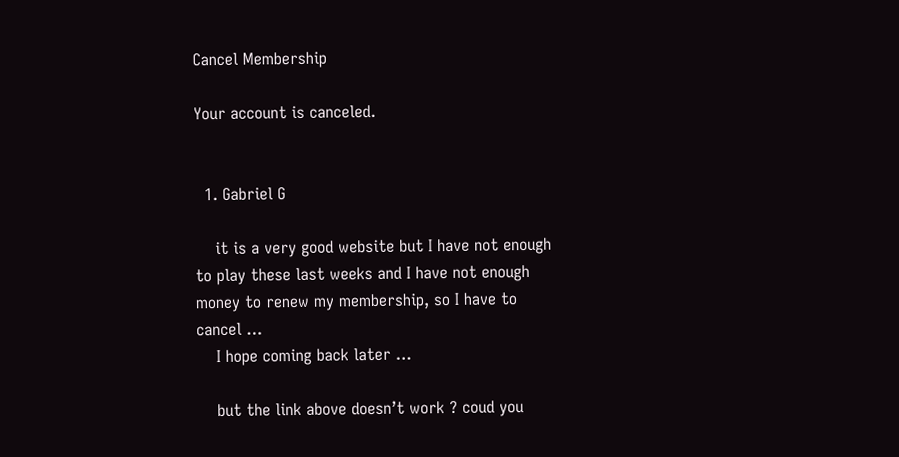Cancel Membership

Your account is canceled.


  1. Gabriel G

    it is a very good website but I have not enough to play these last weeks and I have not enough money to renew my membership, so I have to cancel …
    I hope coming back later …

    but the link above doesn’t work ? coud you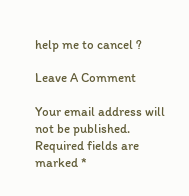help me to cancel ?

Leave A Comment

Your email address will not be published. Required fields are marked *